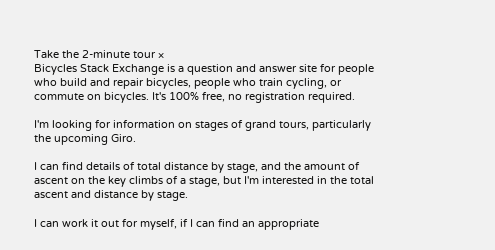Take the 2-minute tour ×
Bicycles Stack Exchange is a question and answer site for people who build and repair bicycles, people who train cycling, or commute on bicycles. It's 100% free, no registration required.

I'm looking for information on stages of grand tours, particularly the upcoming Giro.

I can find details of total distance by stage, and the amount of ascent on the key climbs of a stage, but I'm interested in the total ascent and distance by stage.

I can work it out for myself, if I can find an appropriate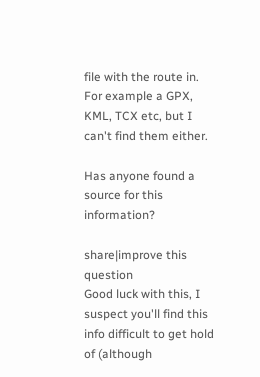file with the route in. For example a GPX, KML, TCX etc, but I can't find them either.

Has anyone found a source for this information?

share|improve this question
Good luck with this, I suspect you'll find this info difficult to get hold of (although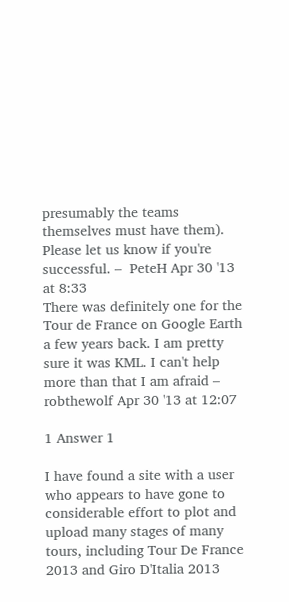presumably the teams themselves must have them). Please let us know if you're successful. –  PeteH Apr 30 '13 at 8:33
There was definitely one for the Tour de France on Google Earth a few years back. I am pretty sure it was KML. I can't help more than that I am afraid –  robthewolf Apr 30 '13 at 12:07

1 Answer 1

I have found a site with a user who appears to have gone to considerable effort to plot and upload many stages of many tours, including Tour De France 2013 and Giro D'Italia 2013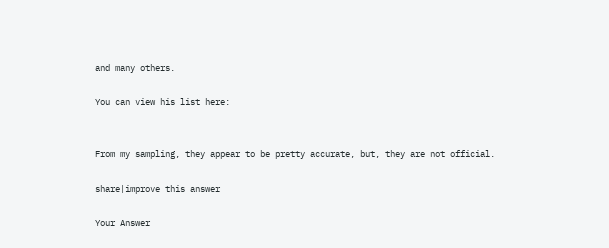and many others.

You can view his list here:


From my sampling, they appear to be pretty accurate, but, they are not official.

share|improve this answer

Your Answer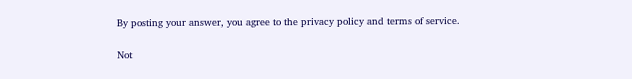By posting your answer, you agree to the privacy policy and terms of service.

Not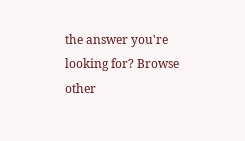the answer you're looking for? Browse other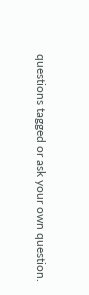questions tagged or ask your own question.